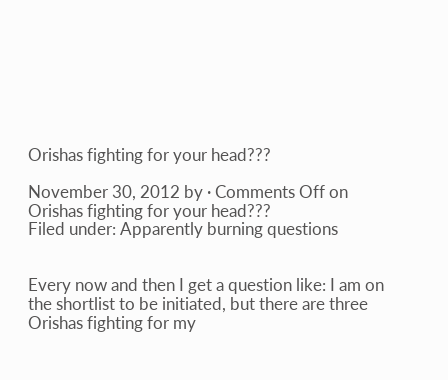Orishas fighting for your head???

November 30, 2012 by · Comments Off on Orishas fighting for your head???
Filed under: Apparently burning questions


Every now and then I get a question like: I am on the shortlist to be initiated, but there are three Orishas fighting for my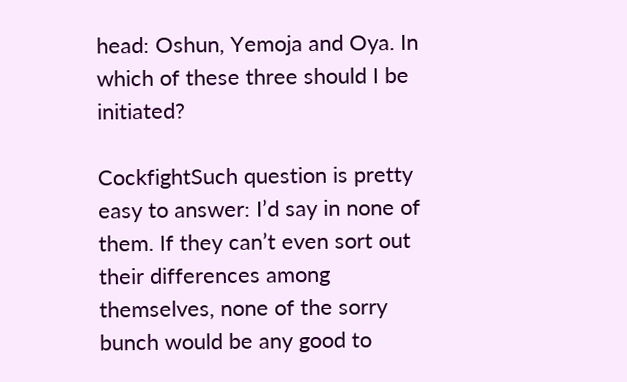head: Oshun, Yemoja and Oya. In which of these three should I be initiated?

CockfightSuch question is pretty easy to answer: I’d say in none of them. If they can’t even sort out their differences among themselves, none of the sorry bunch would be any good to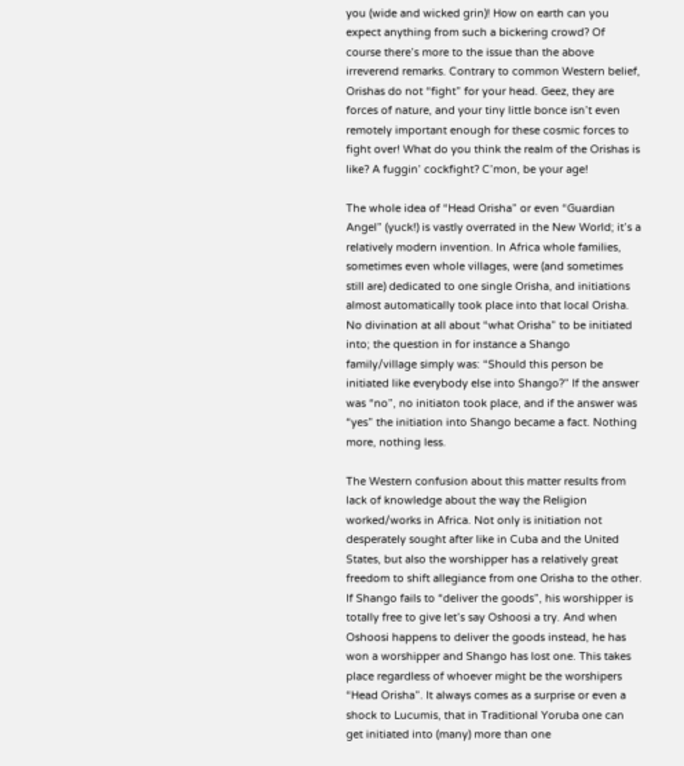you (wide and wicked grin)! How on earth can you expect anything from such a bickering crowd? Of course there’s more to the issue than the above irreverend remarks. Contrary to common Western belief, Orishas do not “fight” for your head. Geez, they are forces of nature, and your tiny little bonce isn’t even remotely important enough for these cosmic forces to fight over! What do you think the realm of the Orishas is like? A fuggin’ cockfight? C’mon, be your age!

The whole idea of “Head Orisha” or even “Guardian Angel” (yuck!) is vastly overrated in the New World; it’s a relatively modern invention. In Africa whole families, sometimes even whole villages, were (and sometimes still are) dedicated to one single Orisha, and initiations almost automatically took place into that local Orisha. No divination at all about “what Orisha” to be initiated into; the question in for instance a Shango family/village simply was: “Should this person be initiated like everybody else into Shango?” If the answer was “no”, no initiaton took place, and if the answer was “yes” the initiation into Shango became a fact. Nothing more, nothing less.

The Western confusion about this matter results from lack of knowledge about the way the Religion worked/works in Africa. Not only is initiation not desperately sought after like in Cuba and the United States, but also the worshipper has a relatively great freedom to shift allegiance from one Orisha to the other. If Shango fails to “deliver the goods”, his worshipper is totally free to give let’s say Oshoosi a try. And when Oshoosi happens to deliver the goods instead, he has won a worshipper and Shango has lost one. This takes place regardless of whoever might be the worshipers “Head Orisha”. It always comes as a surprise or even a shock to Lucumis, that in Traditional Yoruba one can get initiated into (many) more than one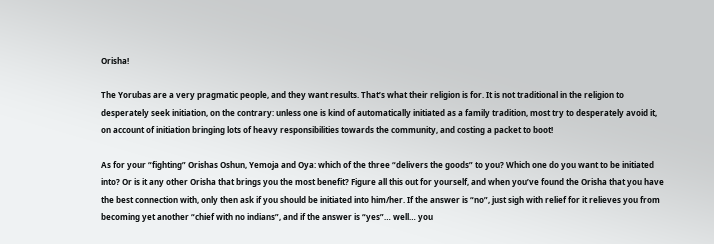Orisha!

The Yorubas are a very pragmatic people, and they want results. That’s what their religion is for. It is not traditional in the religion to desperately seek initiation, on the contrary: unless one is kind of automatically initiated as a family tradition, most try to desperately avoid it, on account of initiation bringing lots of heavy responsibilities towards the community, and costing a packet to boot!

As for your “fighting” Orishas Oshun, Yemoja and Oya: which of the three “delivers the goods” to you? Which one do you want to be initiated into? Or is it any other Orisha that brings you the most benefit? Figure all this out for yourself, and when you’ve found the Orisha that you have the best connection with, only then ask if you should be initiated into him/her. If the answer is “no”, just sigh with relief for it relieves you from becoming yet another “chief with no indians”, and if the answer is “yes”… well… you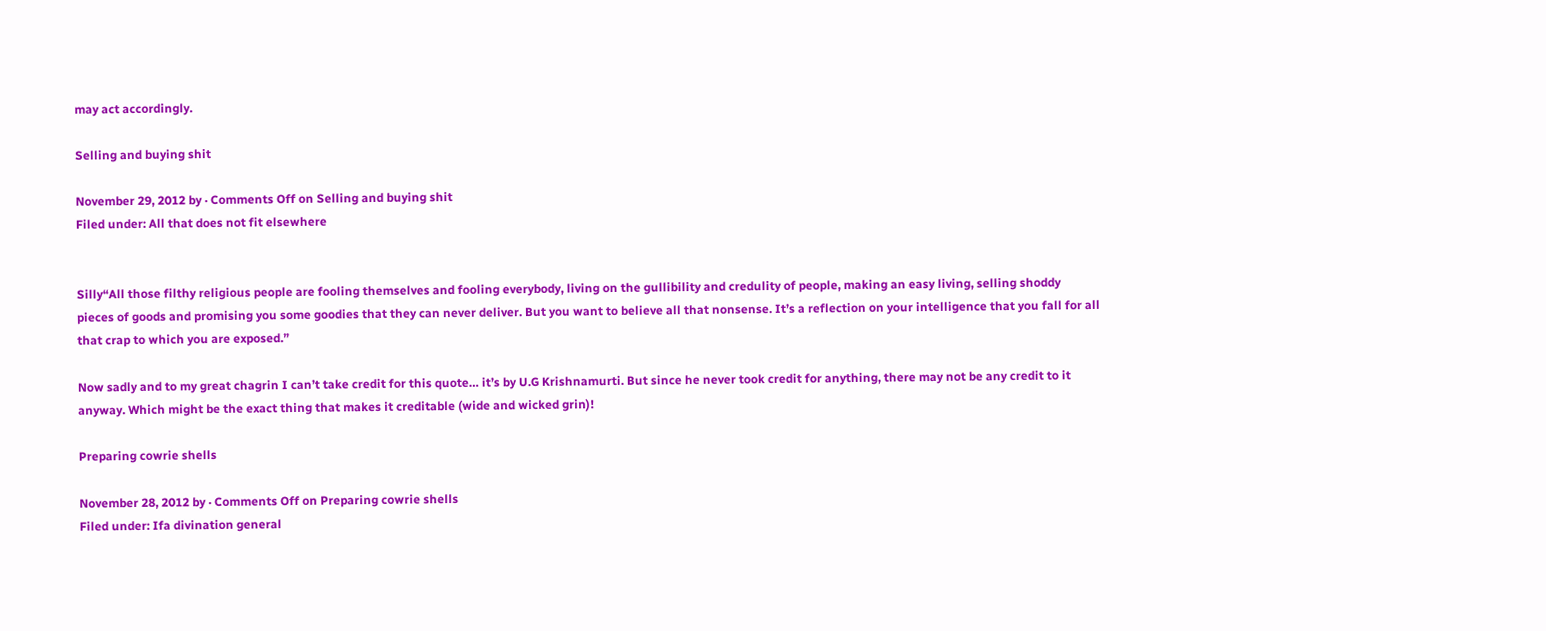may act accordingly.

Selling and buying shit

November 29, 2012 by · Comments Off on Selling and buying shit
Filed under: All that does not fit elsewhere


Silly“All those filthy religious people are fooling themselves and fooling everybody, living on the gullibility and credulity of people, making an easy living, selling shoddy pieces of goods and promising you some goodies that they can never deliver. But you want to believe all that nonsense. It’s a reflection on your intelligence that you fall for all that crap to which you are exposed.”

Now sadly and to my great chagrin I can’t take credit for this quote… it’s by U.G Krishnamurti. But since he never took credit for anything, there may not be any credit to it anyway. Which might be the exact thing that makes it creditable (wide and wicked grin)!

Preparing cowrie shells

November 28, 2012 by · Comments Off on Preparing cowrie shells
Filed under: Ifa divination general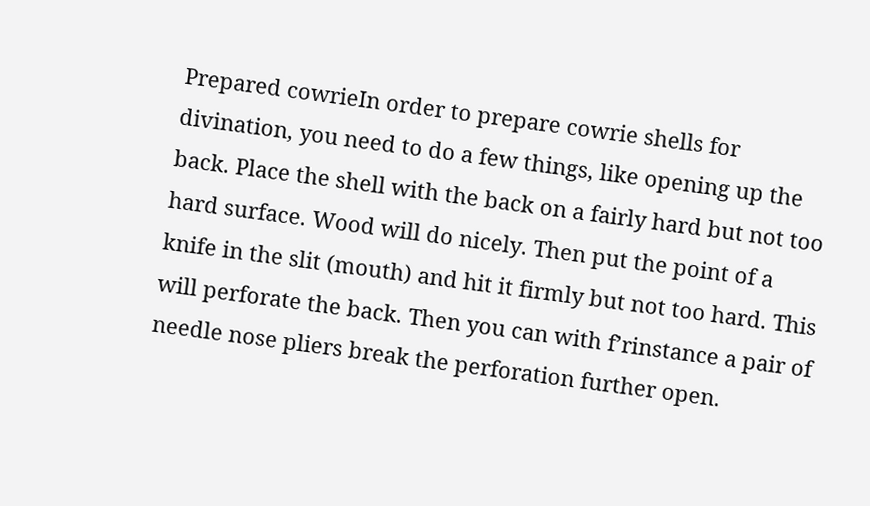Prepared cowrieIn order to prepare cowrie shells for divination, you need to do a few things, like opening up the back. Place the shell with the back on a fairly hard but not too hard surface. Wood will do nicely. Then put the point of a knife in the slit (mouth) and hit it firmly but not too hard. This will perforate the back. Then you can with f’rinstance a pair of needle nose pliers break the perforation further open.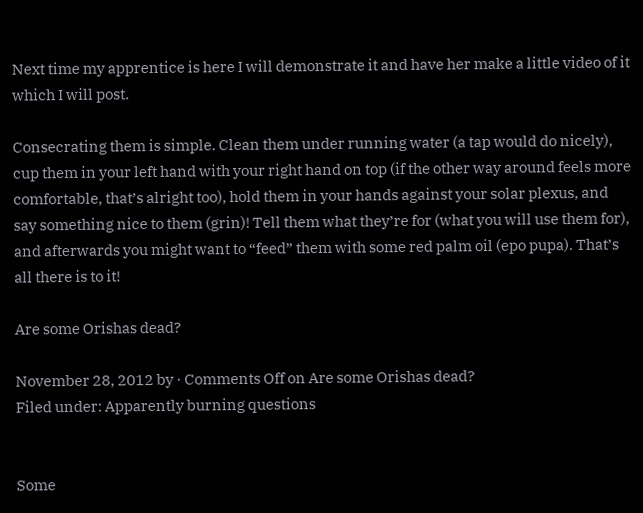Next time my apprentice is here I will demonstrate it and have her make a little video of it which I will post.

Consecrating them is simple. Clean them under running water (a tap would do nicely), cup them in your left hand with your right hand on top (if the other way around feels more comfortable, that’s alright too), hold them in your hands against your solar plexus, and say something nice to them (grin)! Tell them what they’re for (what you will use them for), and afterwards you might want to “feed” them with some red palm oil (epo pupa). That’s all there is to it!

Are some Orishas dead?

November 28, 2012 by · Comments Off on Are some Orishas dead?
Filed under: Apparently burning questions


Some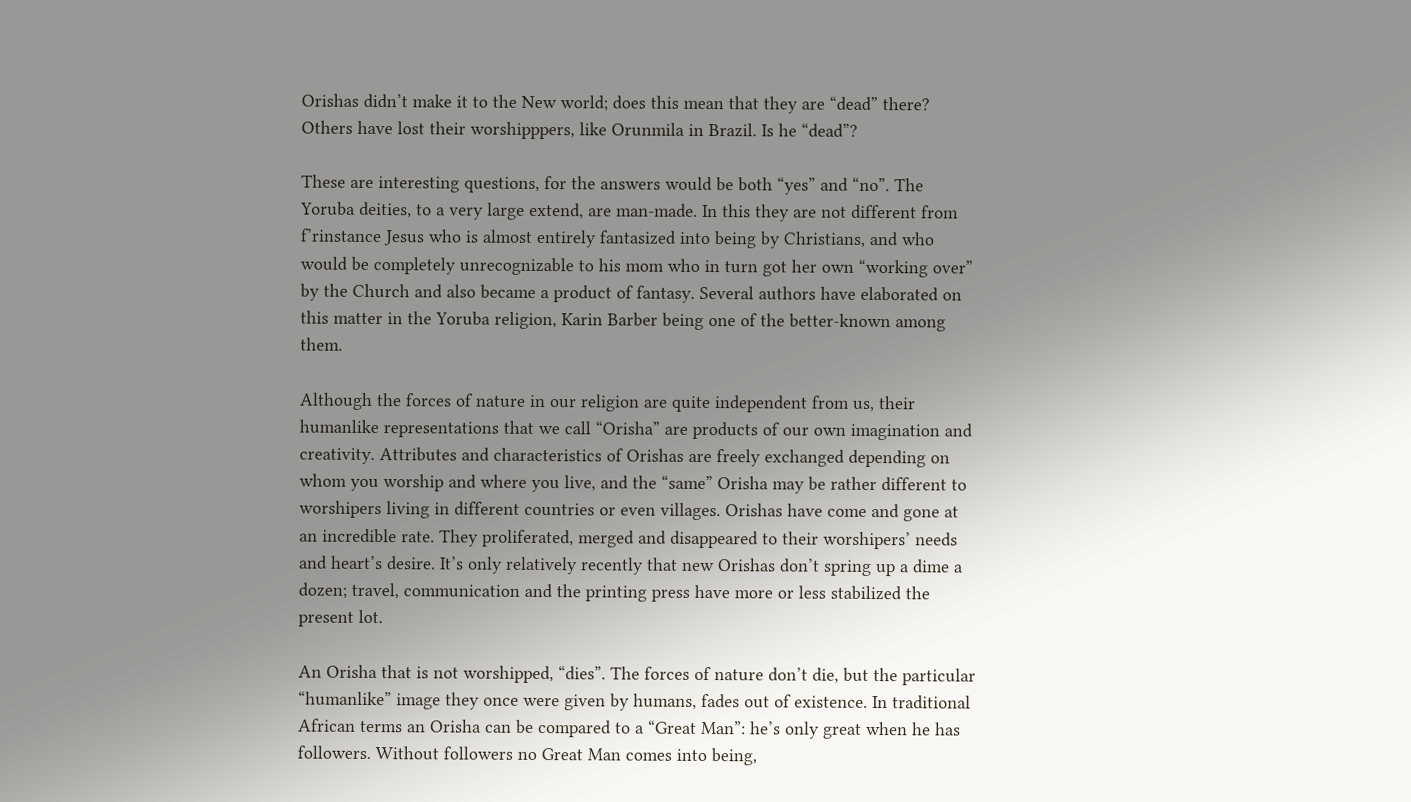Orishas didn’t make it to the New world; does this mean that they are “dead” there? Others have lost their worshipppers, like Orunmila in Brazil. Is he “dead”?

These are interesting questions, for the answers would be both “yes” and “no”. The Yoruba deities, to a very large extend, are man-made. In this they are not different from f’rinstance Jesus who is almost entirely fantasized into being by Christians, and who would be completely unrecognizable to his mom who in turn got her own “working over” by the Church and also became a product of fantasy. Several authors have elaborated on this matter in the Yoruba religion, Karin Barber being one of the better-known among them.

Although the forces of nature in our religion are quite independent from us, their humanlike representations that we call “Orisha” are products of our own imagination and creativity. Attributes and characteristics of Orishas are freely exchanged depending on whom you worship and where you live, and the “same” Orisha may be rather different to worshipers living in different countries or even villages. Orishas have come and gone at an incredible rate. They proliferated, merged and disappeared to their worshipers’ needs and heart’s desire. It’s only relatively recently that new Orishas don’t spring up a dime a dozen; travel, communication and the printing press have more or less stabilized the present lot.

An Orisha that is not worshipped, “dies”. The forces of nature don’t die, but the particular “humanlike” image they once were given by humans, fades out of existence. In traditional African terms an Orisha can be compared to a “Great Man”: he’s only great when he has followers. Without followers no Great Man comes into being,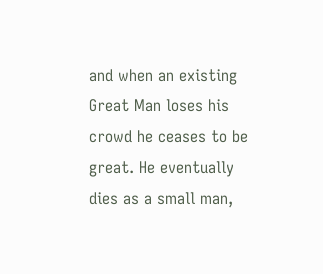and when an existing Great Man loses his crowd he ceases to be great. He eventually dies as a small man,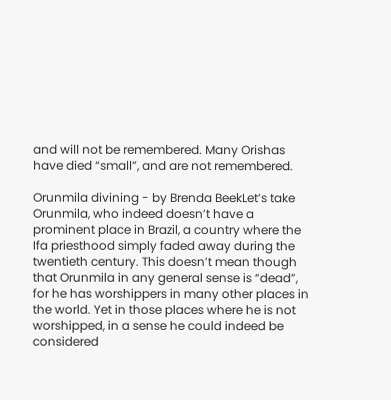and will not be remembered. Many Orishas have died “small”, and are not remembered.

Orunmila divining - by Brenda BeekLet’s take Orunmila, who indeed doesn’t have a prominent place in Brazil, a country where the Ifa priesthood simply faded away during the twentieth century. This doesn’t mean though that Orunmila in any general sense is “dead”, for he has worshippers in many other places in the world. Yet in those places where he is not worshipped, in a sense he could indeed be considered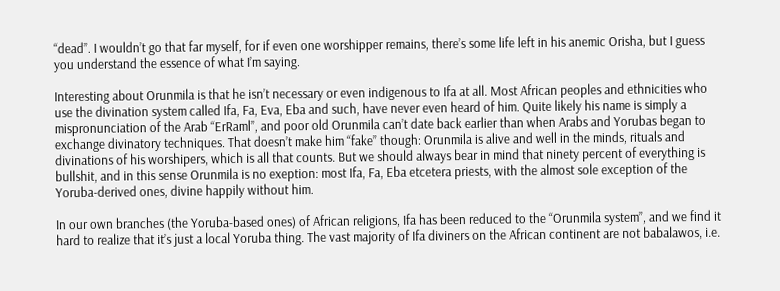“dead”. I wouldn’t go that far myself, for if even one worshipper remains, there’s some life left in his anemic Orisha, but I guess you understand the essence of what I’m saying.

Interesting about Orunmila is that he isn’t necessary or even indigenous to Ifa at all. Most African peoples and ethnicities who use the divination system called Ifa, Fa, Eva, Eba and such, have never even heard of him. Quite likely his name is simply a mispronunciation of the Arab “ErRaml”, and poor old Orunmila can’t date back earlier than when Arabs and Yorubas began to exchange divinatory techniques. That doesn’t make him “fake” though: Orunmila is alive and well in the minds, rituals and divinations of his worshipers, which is all that counts. But we should always bear in mind that ninety percent of everything is bullshit, and in this sense Orunmila is no exeption: most Ifa, Fa, Eba etcetera priests, with the almost sole exception of the Yoruba-derived ones, divine happily without him.

In our own branches (the Yoruba-based ones) of African religions, Ifa has been reduced to the “Orunmila system”, and we find it hard to realize that it’s just a local Yoruba thing. The vast majority of Ifa diviners on the African continent are not babalawos, i.e.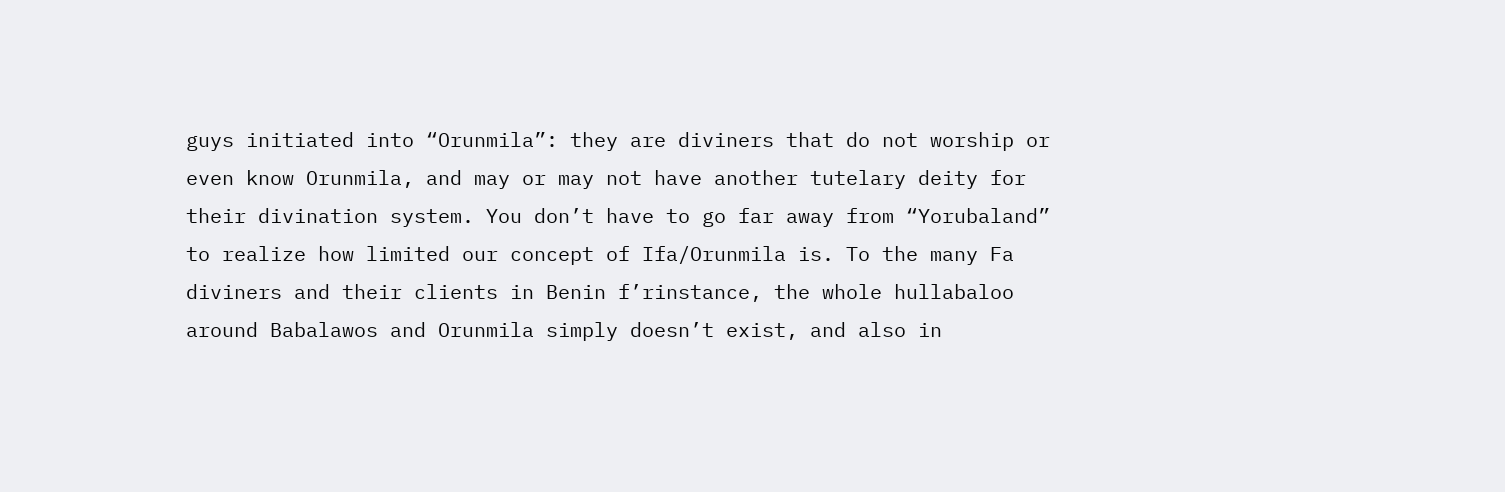guys initiated into “Orunmila”: they are diviners that do not worship or even know Orunmila, and may or may not have another tutelary deity for their divination system. You don’t have to go far away from “Yorubaland” to realize how limited our concept of Ifa/Orunmila is. To the many Fa diviners and their clients in Benin f’rinstance, the whole hullabaloo around Babalawos and Orunmila simply doesn’t exist, and also in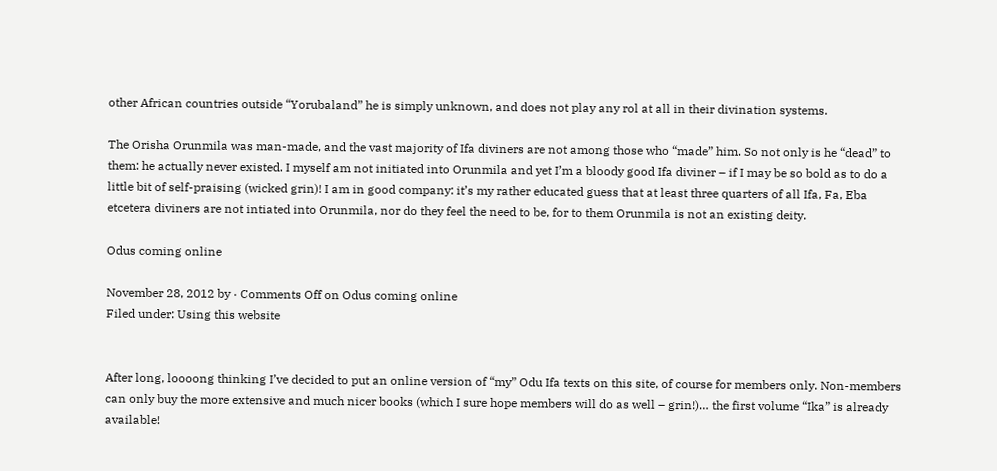other African countries outside “Yorubaland” he is simply unknown, and does not play any rol at all in their divination systems.

The Orisha Orunmila was man-made, and the vast majority of Ifa diviners are not among those who “made” him. So not only is he “dead” to them: he actually never existed. I myself am not initiated into Orunmila and yet I’m a bloody good Ifa diviner – if I may be so bold as to do a little bit of self-praising (wicked grin)! I am in good company: it’s my rather educated guess that at least three quarters of all Ifa, Fa, Eba etcetera diviners are not intiated into Orunmila, nor do they feel the need to be, for to them Orunmila is not an existing deity.

Odus coming online

November 28, 2012 by · Comments Off on Odus coming online
Filed under: Using this website


After long, loooong thinking I’ve decided to put an online version of “my” Odu Ifa texts on this site, of course for members only. Non-members can only buy the more extensive and much nicer books (which I sure hope members will do as well – grin!)… the first volume “Ika” is already available!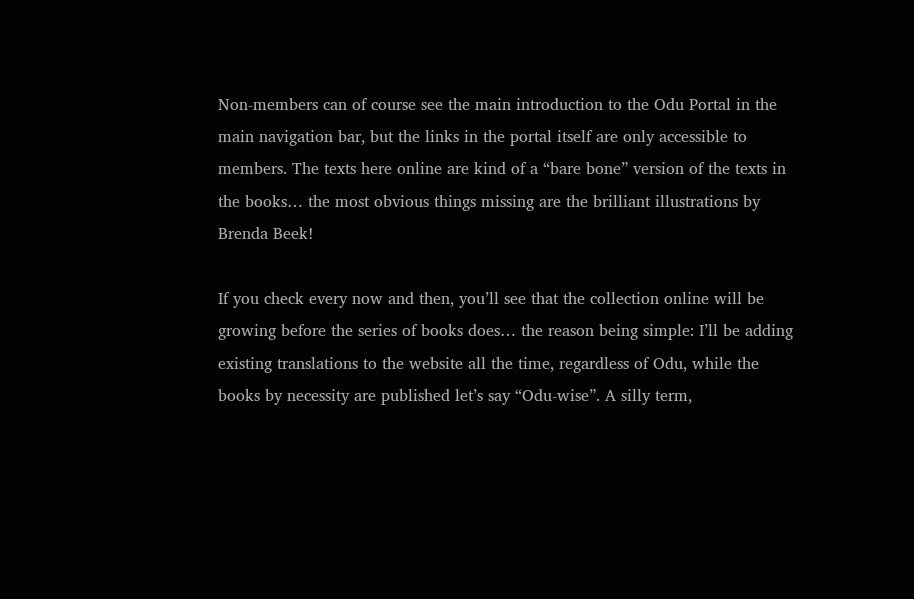Non-members can of course see the main introduction to the Odu Portal in the main navigation bar, but the links in the portal itself are only accessible to members. The texts here online are kind of a “bare bone” version of the texts in the books… the most obvious things missing are the brilliant illustrations by Brenda Beek!

If you check every now and then, you’ll see that the collection online will be growing before the series of books does… the reason being simple: I’ll be adding existing translations to the website all the time, regardless of Odu, while the books by necessity are published let’s say “Odu-wise”. A silly term,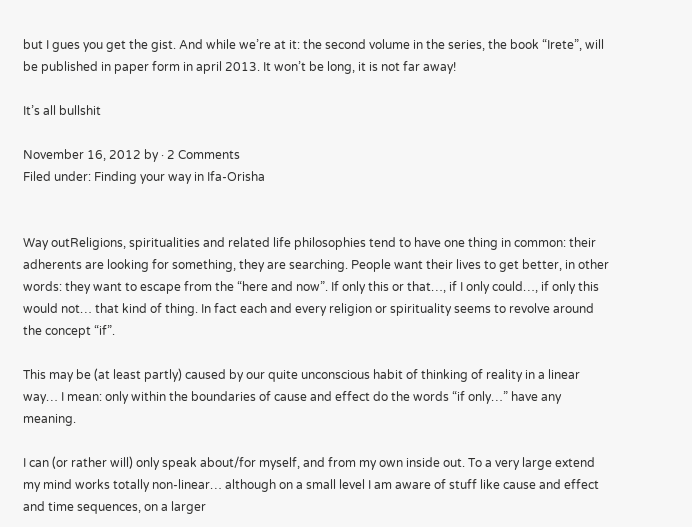but I gues you get the gist. And while we’re at it: the second volume in the series, the book “Irete”, will be published in paper form in april 2013. It won’t be long, it is not far away!

It’s all bullshit

November 16, 2012 by · 2 Comments
Filed under: Finding your way in Ifa-Orisha


Way outReligions, spiritualities and related life philosophies tend to have one thing in common: their adherents are looking for something, they are searching. People want their lives to get better, in other words: they want to escape from the “here and now”. If only this or that…, if I only could…, if only this would not… that kind of thing. In fact each and every religion or spirituality seems to revolve around the concept “if”.

This may be (at least partly) caused by our quite unconscious habit of thinking of reality in a linear way… I mean: only within the boundaries of cause and effect do the words “if only…” have any meaning.

I can (or rather will) only speak about/for myself, and from my own inside out. To a very large extend my mind works totally non-linear… although on a small level I am aware of stuff like cause and effect and time sequences, on a larger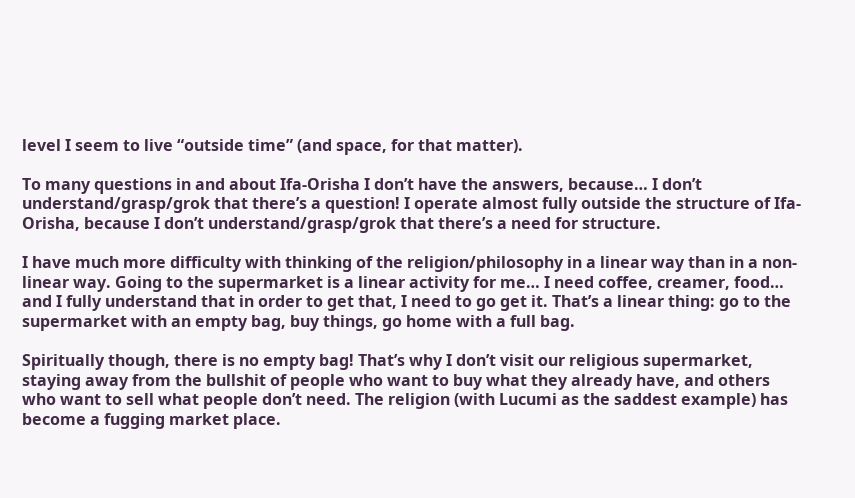level I seem to live “outside time” (and space, for that matter).

To many questions in and about Ifa-Orisha I don’t have the answers, because… I don’t understand/grasp/grok that there’s a question! I operate almost fully outside the structure of Ifa-Orisha, because I don’t understand/grasp/grok that there’s a need for structure.

I have much more difficulty with thinking of the religion/philosophy in a linear way than in a non-linear way. Going to the supermarket is a linear activity for me… I need coffee, creamer, food… and I fully understand that in order to get that, I need to go get it. That’s a linear thing: go to the supermarket with an empty bag, buy things, go home with a full bag.

Spiritually though, there is no empty bag! That’s why I don’t visit our religious supermarket, staying away from the bullshit of people who want to buy what they already have, and others who want to sell what people don’t need. The religion (with Lucumi as the saddest example) has become a fugging market place.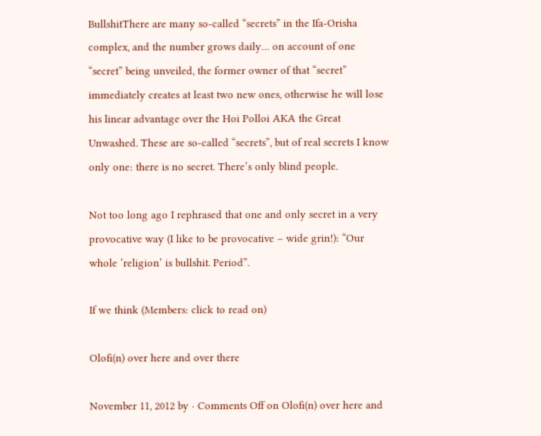BullshitThere are many so-called “secrets” in the Ifa-Orisha complex, and the number grows daily… on account of one “secret” being unveiled, the former owner of that “secret” immediately creates at least two new ones, otherwise he will lose his linear advantage over the Hoi Polloi AKA the Great Unwashed. These are so-called “secrets”, but of real secrets I know only one: there is no secret. There’s only blind people.

Not too long ago I rephrased that one and only secret in a very provocative way (I like to be provocative – wide grin!): “Our whole ‘religion’ is bullshit. Period”.

If we think (Members: click to read on)

Olofi(n) over here and over there

November 11, 2012 by · Comments Off on Olofi(n) over here and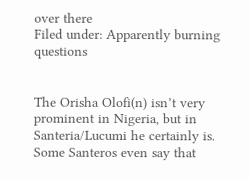over there
Filed under: Apparently burning questions


The Orisha Olofi(n) isn’t very prominent in Nigeria, but in Santeria/Lucumi he certainly is. Some Santeros even say that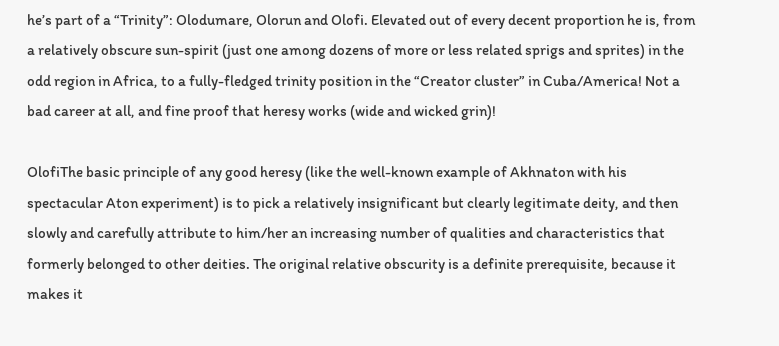he’s part of a “Trinity”: Olodumare, Olorun and Olofi. Elevated out of every decent proportion he is, from a relatively obscure sun-spirit (just one among dozens of more or less related sprigs and sprites) in the odd region in Africa, to a fully-fledged trinity position in the “Creator cluster” in Cuba/America! Not a bad career at all, and fine proof that heresy works (wide and wicked grin)!

OlofiThe basic principle of any good heresy (like the well-known example of Akhnaton with his spectacular Aton experiment) is to pick a relatively insignificant but clearly legitimate deity, and then slowly and carefully attribute to him/her an increasing number of qualities and characteristics that formerly belonged to other deities. The original relative obscurity is a definite prerequisite, because it makes it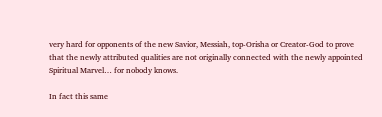very hard for opponents of the new Savior, Messiah, top-Orisha or Creator-God to prove that the newly attributed qualities are not originally connected with the newly appointed Spiritual Marvel… for nobody knows.

In fact this same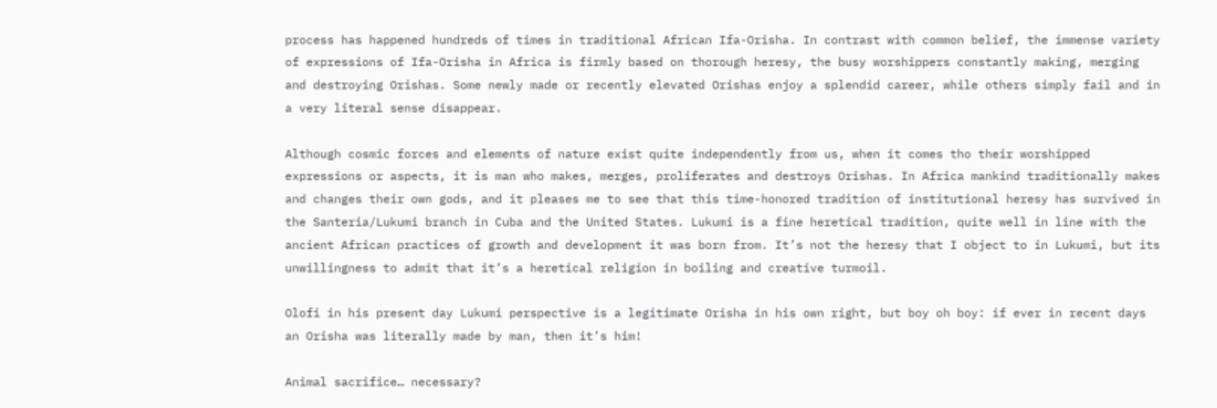process has happened hundreds of times in traditional African Ifa-Orisha. In contrast with common belief, the immense variety of expressions of Ifa-Orisha in Africa is firmly based on thorough heresy, the busy worshippers constantly making, merging and destroying Orishas. Some newly made or recently elevated Orishas enjoy a splendid career, while others simply fail and in a very literal sense disappear.

Although cosmic forces and elements of nature exist quite independently from us, when it comes tho their worshipped expressions or aspects, it is man who makes, merges, proliferates and destroys Orishas. In Africa mankind traditionally makes and changes their own gods, and it pleases me to see that this time-honored tradition of institutional heresy has survived in the Santeria/Lukumi branch in Cuba and the United States. Lukumi is a fine heretical tradition, quite well in line with the ancient African practices of growth and development it was born from. It’s not the heresy that I object to in Lukumi, but its unwillingness to admit that it’s a heretical religion in boiling and creative turmoil.

Olofi in his present day Lukumi perspective is a legitimate Orisha in his own right, but boy oh boy: if ever in recent days an Orisha was literally made by man, then it’s him!

Animal sacrifice… necessary?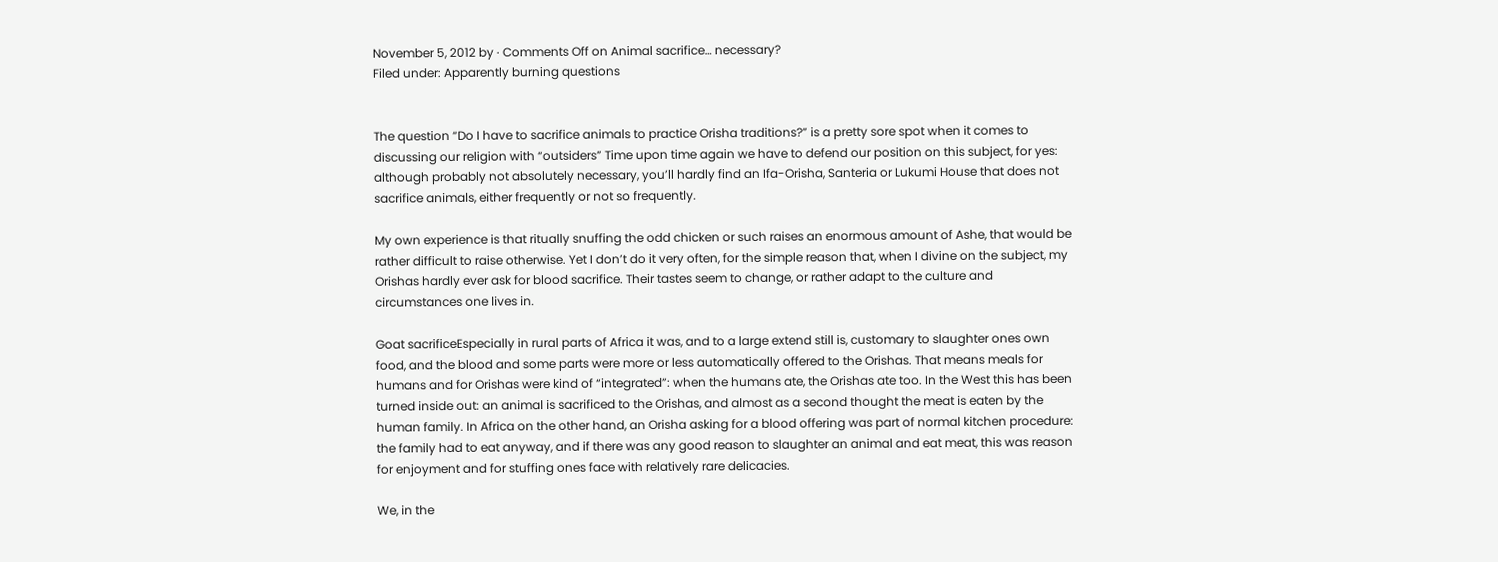November 5, 2012 by · Comments Off on Animal sacrifice… necessary?
Filed under: Apparently burning questions


The question “Do I have to sacrifice animals to practice Orisha traditions?” is a pretty sore spot when it comes to discussing our religion with “outsiders” Time upon time again we have to defend our position on this subject, for yes: although probably not absolutely necessary, you’ll hardly find an Ifa-Orisha, Santeria or Lukumi House that does not sacrifice animals, either frequently or not so frequently.

My own experience is that ritually snuffing the odd chicken or such raises an enormous amount of Ashe, that would be rather difficult to raise otherwise. Yet I don’t do it very often, for the simple reason that, when I divine on the subject, my Orishas hardly ever ask for blood sacrifice. Their tastes seem to change, or rather adapt to the culture and circumstances one lives in.

Goat sacrificeEspecially in rural parts of Africa it was, and to a large extend still is, customary to slaughter ones own food, and the blood and some parts were more or less automatically offered to the Orishas. That means meals for humans and for Orishas were kind of “integrated”: when the humans ate, the Orishas ate too. In the West this has been turned inside out: an animal is sacrificed to the Orishas, and almost as a second thought the meat is eaten by the human family. In Africa on the other hand, an Orisha asking for a blood offering was part of normal kitchen procedure: the family had to eat anyway, and if there was any good reason to slaughter an animal and eat meat, this was reason for enjoyment and for stuffing ones face with relatively rare delicacies.

We, in the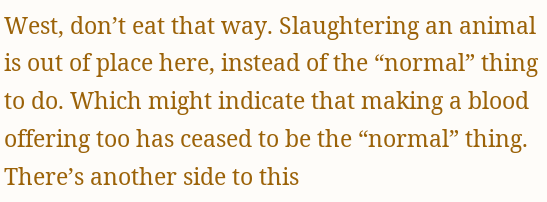West, don’t eat that way. Slaughtering an animal is out of place here, instead of the “normal” thing to do. Which might indicate that making a blood offering too has ceased to be the “normal” thing. There’s another side to this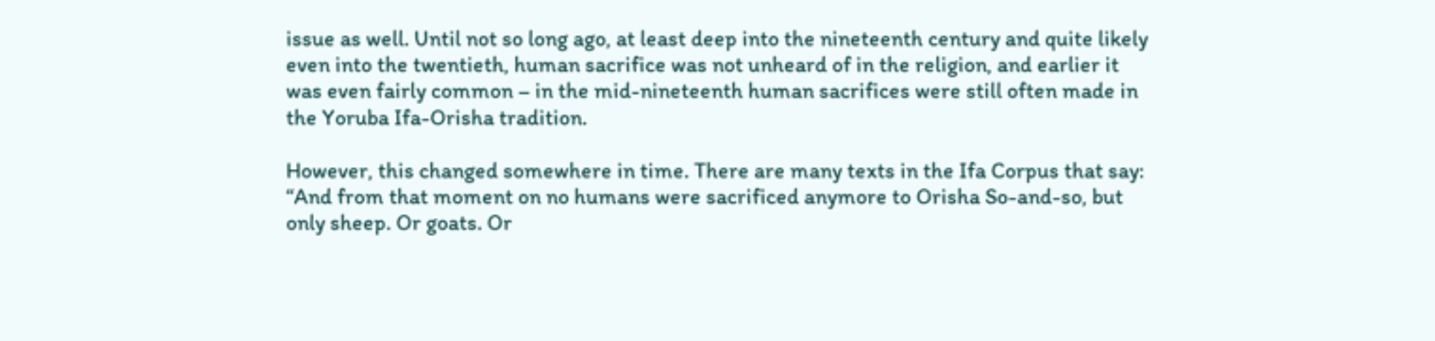issue as well. Until not so long ago, at least deep into the nineteenth century and quite likely even into the twentieth, human sacrifice was not unheard of in the religion, and earlier it was even fairly common – in the mid-nineteenth human sacrifices were still often made in the Yoruba Ifa-Orisha tradition.

However, this changed somewhere in time. There are many texts in the Ifa Corpus that say: “And from that moment on no humans were sacrificed anymore to Orisha So-and-so, but only sheep. Or goats. Or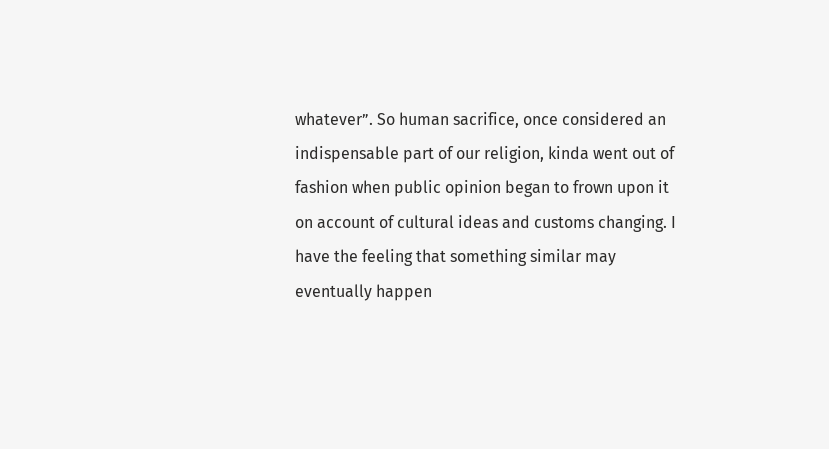whatever”. So human sacrifice, once considered an indispensable part of our religion, kinda went out of fashion when public opinion began to frown upon it on account of cultural ideas and customs changing. I have the feeling that something similar may eventually happen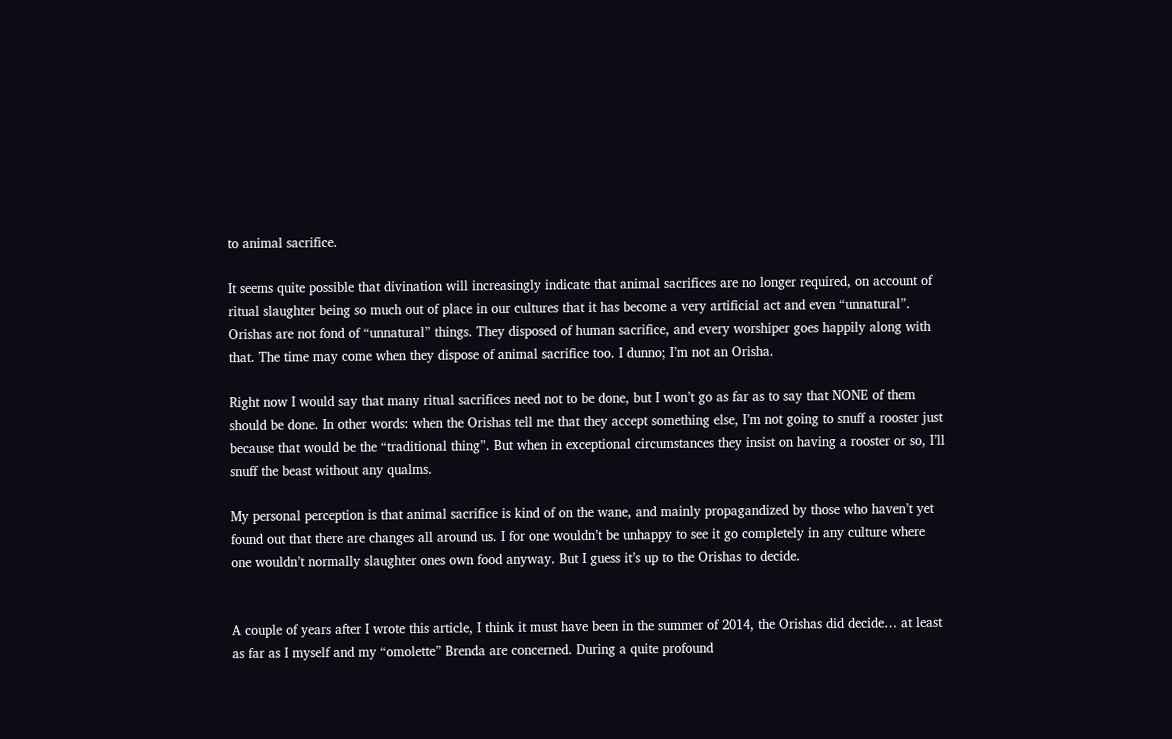to animal sacrifice.

It seems quite possible that divination will increasingly indicate that animal sacrifices are no longer required, on account of ritual slaughter being so much out of place in our cultures that it has become a very artificial act and even “unnatural”. Orishas are not fond of “unnatural” things. They disposed of human sacrifice, and every worshiper goes happily along with that. The time may come when they dispose of animal sacrifice too. I dunno; I’m not an Orisha.

Right now I would say that many ritual sacrifices need not to be done, but I won’t go as far as to say that NONE of them should be done. In other words: when the Orishas tell me that they accept something else, I’m not going to snuff a rooster just because that would be the “traditional thing”. But when in exceptional circumstances they insist on having a rooster or so, I’ll snuff the beast without any qualms.

My personal perception is that animal sacrifice is kind of on the wane, and mainly propagandized by those who haven’t yet found out that there are changes all around us. I for one wouldn’t be unhappy to see it go completely in any culture where one wouldn’t normally slaughter ones own food anyway. But I guess it’s up to the Orishas to decide.


A couple of years after I wrote this article, I think it must have been in the summer of 2014, the Orishas did decide… at least as far as I myself and my “omolette” Brenda are concerned. During a quite profound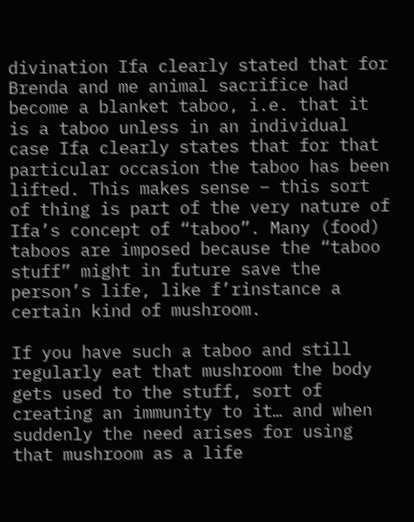divination Ifa clearly stated that for Brenda and me animal sacrifice had become a blanket taboo, i.e. that it is a taboo unless in an individual case Ifa clearly states that for that particular occasion the taboo has been lifted. This makes sense – this sort of thing is part of the very nature of Ifa’s concept of “taboo”. Many (food) taboos are imposed because the “taboo stuff” might in future save the person’s life, like f’rinstance a certain kind of mushroom.

If you have such a taboo and still regularly eat that mushroom the body gets used to the stuff, sort of creating an immunity to it… and when suddenly the need arises for using that mushroom as a life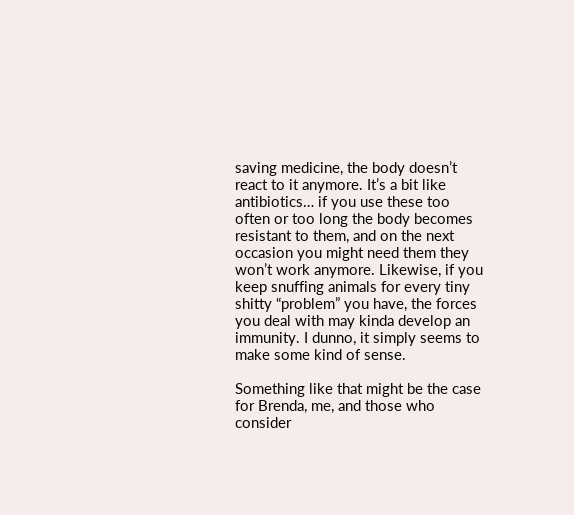saving medicine, the body doesn’t react to it anymore. It’s a bit like antibiotics… if you use these too often or too long the body becomes resistant to them, and on the next occasion you might need them they won’t work anymore. Likewise, if you keep snuffing animals for every tiny shitty “problem” you have, the forces you deal with may kinda develop an immunity. I dunno, it simply seems to make some kind of sense.

Something like that might be the case for Brenda, me, and those who consider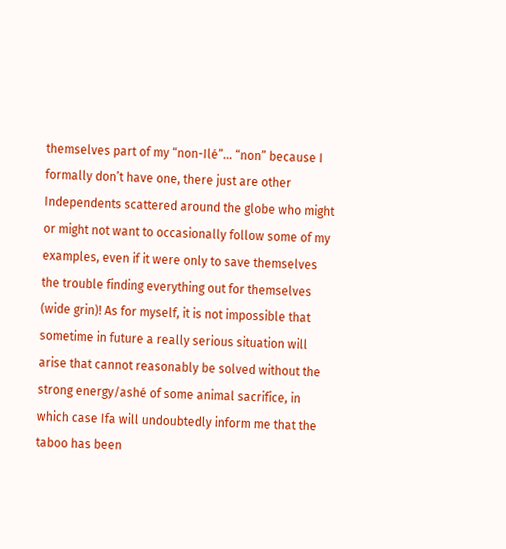themselves part of my “non-Ilé”… “non” because I formally don’t have one, there just are other Independents scattered around the globe who might or might not want to occasionally follow some of my examples, even if it were only to save themselves the trouble finding everything out for themselves (wide grin)! As for myself, it is not impossible that sometime in future a really serious situation will arise that cannot reasonably be solved without the strong energy/ashé of some animal sacrifice, in which case Ifa will undoubtedly inform me that the taboo has been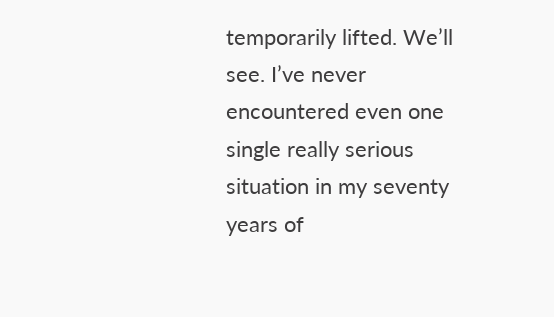temporarily lifted. We’ll see. I’ve never encountered even one single really serious situation in my seventy years of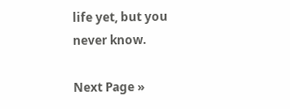life yet, but you never know.

Next Page »